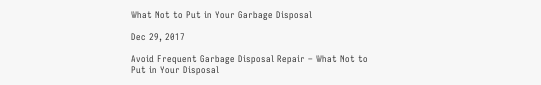What Not to Put in Your Garbage Disposal

Dec 29, 2017

Avoid Frequent Garbage Disposal Repair – What Not to Put in Your Disposal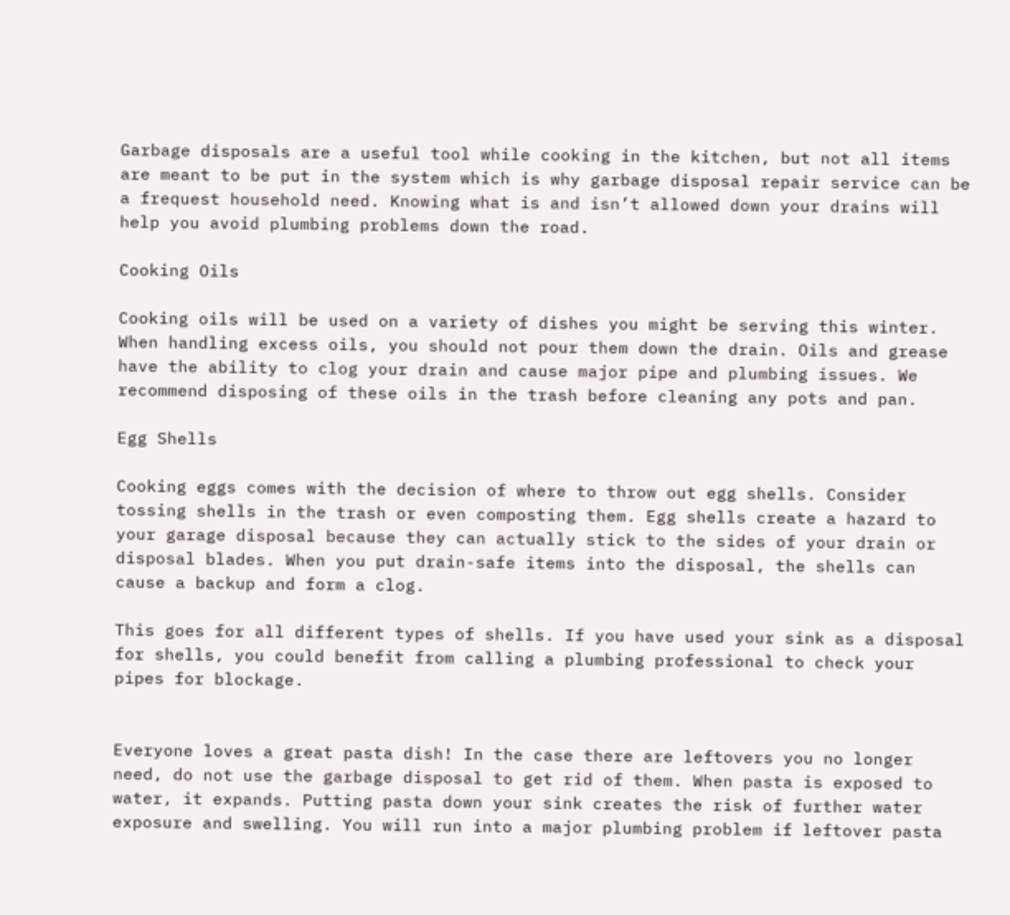Garbage disposals are a useful tool while cooking in the kitchen, but not all items are meant to be put in the system which is why garbage disposal repair service can be a frequest household need. Knowing what is and isn’t allowed down your drains will help you avoid plumbing problems down the road.

Cooking Oils

Cooking oils will be used on a variety of dishes you might be serving this winter. When handling excess oils, you should not pour them down the drain. Oils and grease have the ability to clog your drain and cause major pipe and plumbing issues. We recommend disposing of these oils in the trash before cleaning any pots and pan.

Egg Shells

Cooking eggs comes with the decision of where to throw out egg shells. Consider tossing shells in the trash or even composting them. Egg shells create a hazard to your garage disposal because they can actually stick to the sides of your drain or disposal blades. When you put drain-safe items into the disposal, the shells can cause a backup and form a clog.

This goes for all different types of shells. If you have used your sink as a disposal for shells, you could benefit from calling a plumbing professional to check your pipes for blockage.


Everyone loves a great pasta dish! In the case there are leftovers you no longer need, do not use the garbage disposal to get rid of them. When pasta is exposed to water, it expands. Putting pasta down your sink creates the risk of further water exposure and swelling. You will run into a major plumbing problem if leftover pasta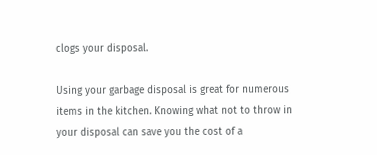clogs your disposal.

Using your garbage disposal is great for numerous items in the kitchen. Knowing what not to throw in your disposal can save you the cost of a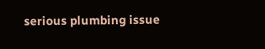serious plumbing issue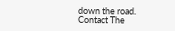down the road. Contact The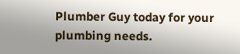Plumber Guy today for your plumbing needs.